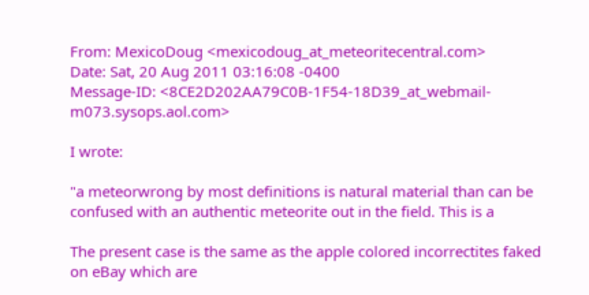From: MexicoDoug <mexicodoug_at_meteoritecentral.com>
Date: Sat, 20 Aug 2011 03:16:08 -0400
Message-ID: <8CE2D202AA79C0B-1F54-18D39_at_webmail-m073.sysops.aol.com>

I wrote:

"a meteorwrong by most definitions is natural material than can be
confused with an authentic meteorite out in the field. This is a

The present case is the same as the apple colored incorrectites faked
on eBay which are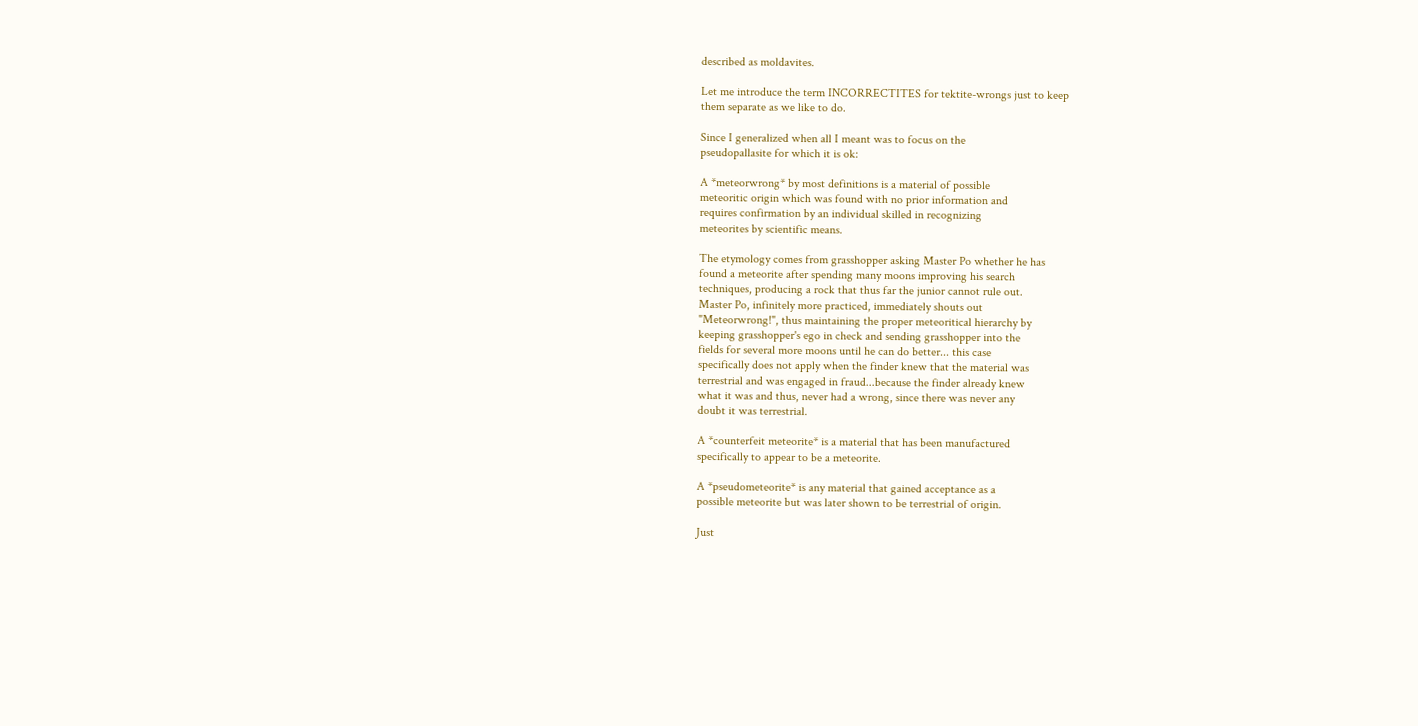described as moldavites.

Let me introduce the term INCORRECTITES for tektite-wrongs just to keep
them separate as we like to do.

Since I generalized when all I meant was to focus on the
pseudopallasite for which it is ok:

A *meteorwrong* by most definitions is a material of possible
meteoritic origin which was found with no prior information and
requires confirmation by an individual skilled in recognizing
meteorites by scientific means.

The etymology comes from grasshopper asking Master Po whether he has
found a meteorite after spending many moons improving his search
techniques, producing a rock that thus far the junior cannot rule out.
Master Po, infinitely more practiced, immediately shouts out
"Meteorwrong!", thus maintaining the proper meteoritical hierarchy by
keeping grasshopper's ego in check and sending grasshopper into the
fields for several more moons until he can do better... this case
specifically does not apply when the finder knew that the material was
terrestrial and was engaged in fraud...because the finder already knew
what it was and thus, never had a wrong, since there was never any
doubt it was terrestrial.

A *counterfeit meteorite* is a material that has been manufactured
specifically to appear to be a meteorite.

A *pseudometeorite* is any material that gained acceptance as a
possible meteorite but was later shown to be terrestrial of origin.

Just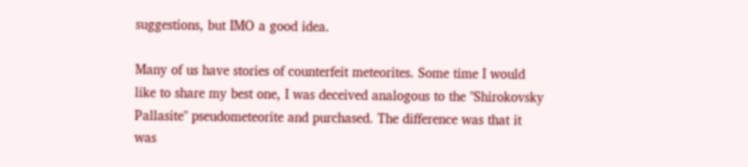suggestions, but IMO a good idea.

Many of us have stories of counterfeit meteorites. Some time I would
like to share my best one, I was deceived analogous to the "Shirokovsky
Pallasite" pseudometeorite and purchased. The difference was that it
was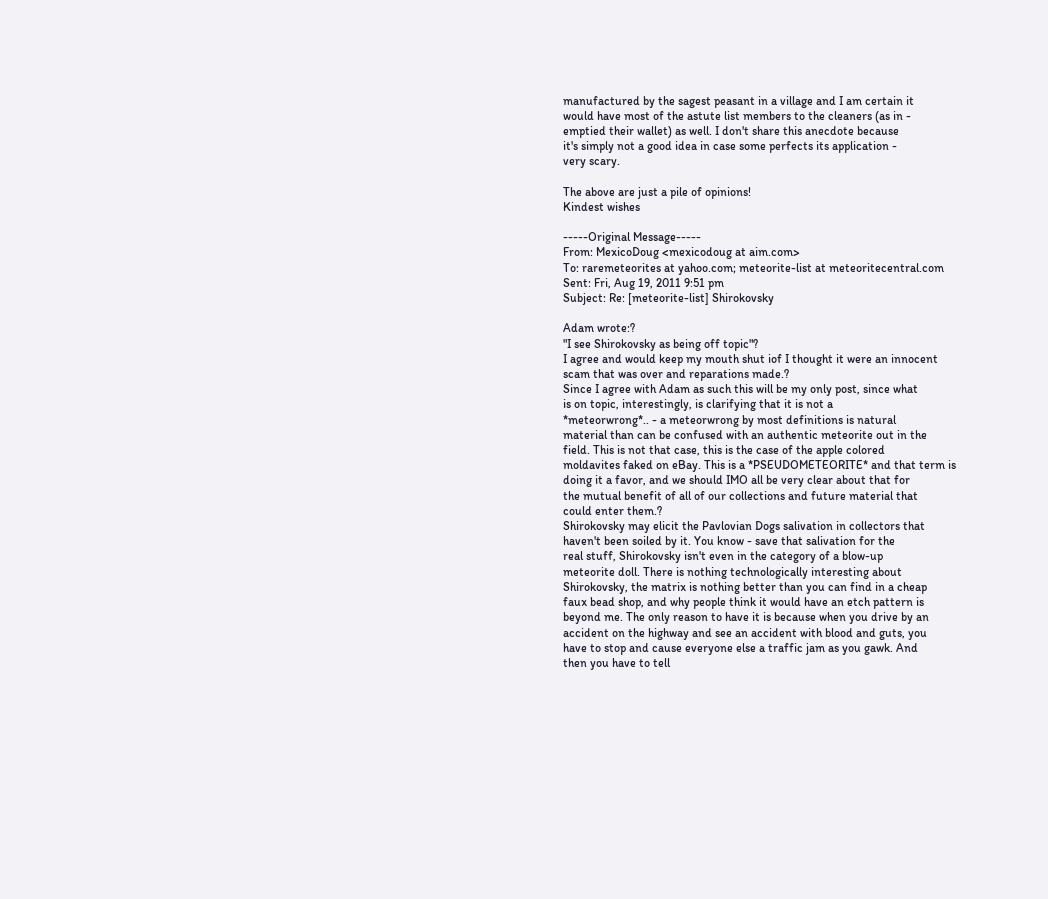manufactured by the sagest peasant in a village and I am certain it
would have most of the astute list members to the cleaners (as in -
emptied their wallet) as well. I don't share this anecdote because
it's simply not a good idea in case some perfects its application -
very scary.

The above are just a pile of opinions!
Kindest wishes

-----Original Message-----
From: MexicoDoug <mexicodoug at aim.com>
To: raremeteorites at yahoo.com; meteorite-list at meteoritecentral.com
Sent: Fri, Aug 19, 2011 9:51 pm
Subject: Re: [meteorite-list] Shirokovsky

Adam wrote:?
"I see Shirokovsky as being off topic"?
I agree and would keep my mouth shut iof I thought it were an innocent
scam that was over and reparations made.?
Since I agree with Adam as such this will be my only post, since what
is on topic, interestingly, is clarifying that it is not a
*meteorwrong*.. - a meteorwrong by most definitions is natural
material than can be confused with an authentic meteorite out in the
field. This is not that case, this is the case of the apple colored
moldavites faked on eBay. This is a *PSEUDOMETEORITE* and that term is
doing it a favor, and we should IMO all be very clear about that for
the mutual benefit of all of our collections and future material that
could enter them.?
Shirokovsky may elicit the Pavlovian Dogs salivation in collectors that
haven't been soiled by it. You know - save that salivation for the
real stuff, Shirokovsky isn't even in the category of a blow-up
meteorite doll. There is nothing technologically interesting about
Shirokovsky, the matrix is nothing better than you can find in a cheap
faux bead shop, and why people think it would have an etch pattern is
beyond me. The only reason to have it is because when you drive by an
accident on the highway and see an accident with blood and guts, you
have to stop and cause everyone else a traffic jam as you gawk. And
then you have to tell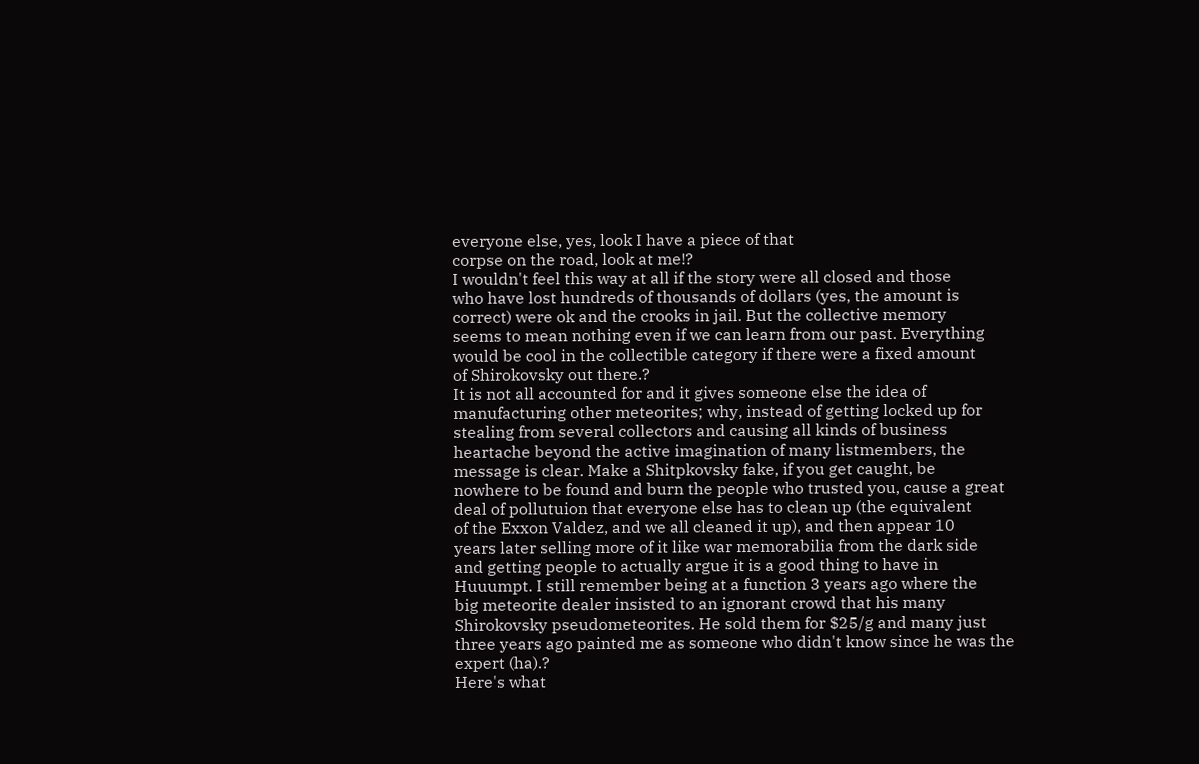everyone else, yes, look I have a piece of that
corpse on the road, look at me!?
I wouldn't feel this way at all if the story were all closed and those
who have lost hundreds of thousands of dollars (yes, the amount is
correct) were ok and the crooks in jail. But the collective memory
seems to mean nothing even if we can learn from our past. Everything
would be cool in the collectible category if there were a fixed amount
of Shirokovsky out there.?
It is not all accounted for and it gives someone else the idea of
manufacturing other meteorites; why, instead of getting locked up for
stealing from several collectors and causing all kinds of business
heartache beyond the active imagination of many listmembers, the
message is clear. Make a Shitpkovsky fake, if you get caught, be
nowhere to be found and burn the people who trusted you, cause a great
deal of pollutuion that everyone else has to clean up (the equivalent
of the Exxon Valdez, and we all cleaned it up), and then appear 10
years later selling more of it like war memorabilia from the dark side
and getting people to actually argue it is a good thing to have in
Huuumpt. I still remember being at a function 3 years ago where the
big meteorite dealer insisted to an ignorant crowd that his many
Shirokovsky pseudometeorites. He sold them for $25/g and many just
three years ago painted me as someone who didn't know since he was the
expert (ha).?
Here's what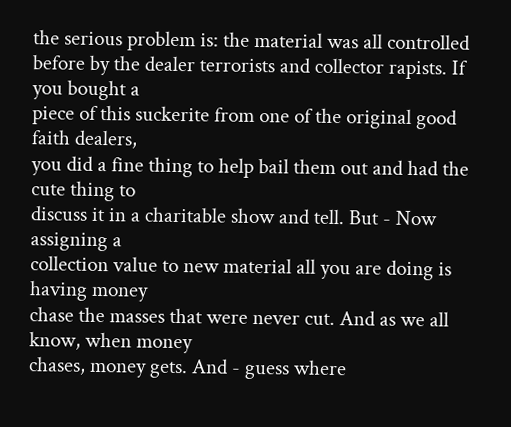the serious problem is: the material was all controlled
before by the dealer terrorists and collector rapists. If you bought a
piece of this suckerite from one of the original good faith dealers,
you did a fine thing to help bail them out and had the cute thing to
discuss it in a charitable show and tell. But - Now assigning a
collection value to new material all you are doing is having money
chase the masses that were never cut. And as we all know, when money
chases, money gets. And - guess where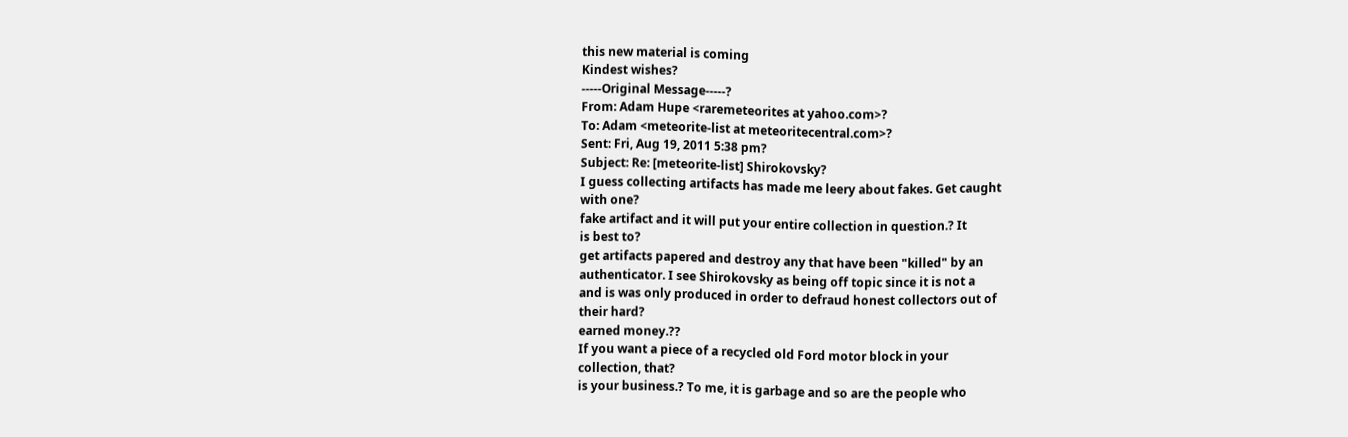this new material is coming
Kindest wishes?
-----Original Message-----?
From: Adam Hupe <raremeteorites at yahoo.com>?
To: Adam <meteorite-list at meteoritecentral.com>?
Sent: Fri, Aug 19, 2011 5:38 pm?
Subject: Re: [meteorite-list] Shirokovsky?
I guess collecting artifacts has made me leery about fakes. Get caught
with one?
fake artifact and it will put your entire collection in question.? It
is best to?
get artifacts papered and destroy any that have been "killed" by an
authenticator. I see Shirokovsky as being off topic since it is not a
and is was only produced in order to defraud honest collectors out of
their hard?
earned money.??
If you want a piece of a recycled old Ford motor block in your
collection, that?
is your business.? To me, it is garbage and so are the people who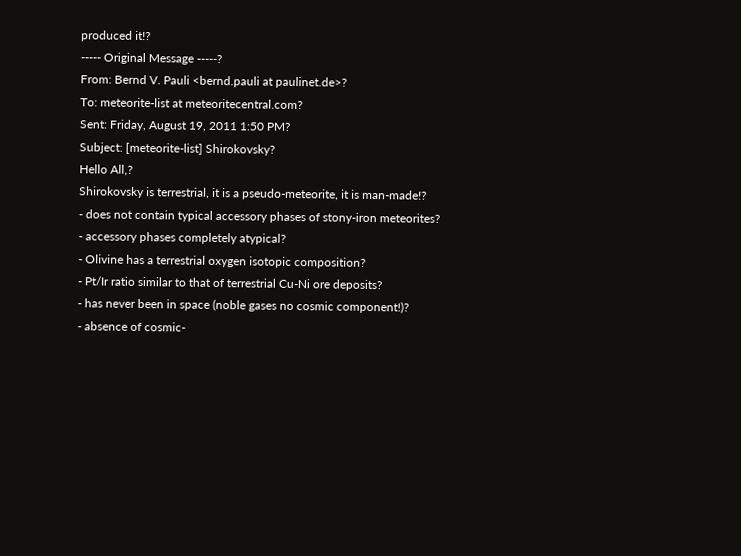produced it!?
----- Original Message -----?
From: Bernd V. Pauli <bernd.pauli at paulinet.de>?
To: meteorite-list at meteoritecentral.com?
Sent: Friday, August 19, 2011 1:50 PM?
Subject: [meteorite-list] Shirokovsky?
Hello All,?
Shirokovsky is terrestrial, it is a pseudo-meteorite, it is man-made!?
- does not contain typical accessory phases of stony-iron meteorites?
- accessory phases completely atypical?
- Olivine has a terrestrial oxygen isotopic composition?
- Pt/Ir ratio similar to that of terrestrial Cu-Ni ore deposits?
- has never been in space (noble gases no cosmic component!)?
- absence of cosmic-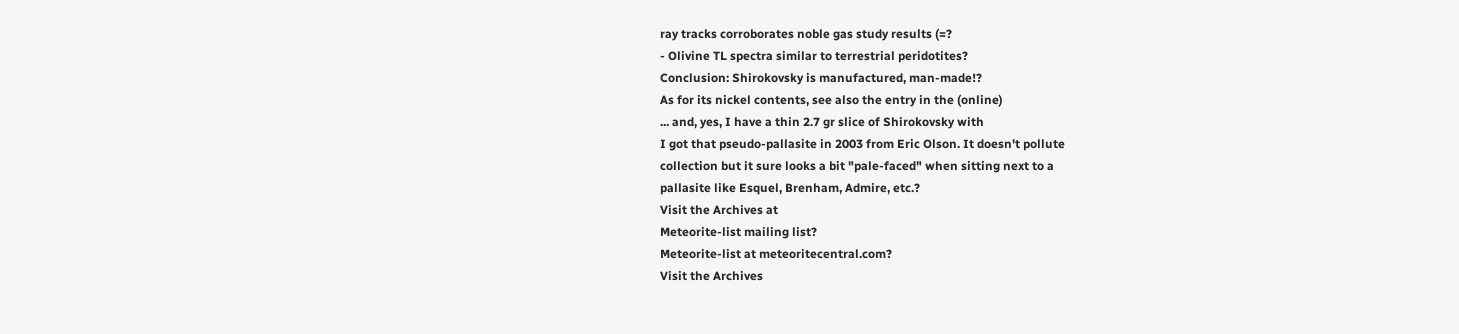ray tracks corroborates noble gas study results (=?
- Olivine TL spectra similar to terrestrial peridotites?
Conclusion: Shirokovsky is manufactured, man-made!?
As for its nickel contents, see also the entry in the (online)
... and, yes, I have a thin 2.7 gr slice of Shirokovsky with
I got that pseudo-pallasite in 2003 from Eric Olson. It doesn't pollute
collection but it sure looks a bit "pale-faced" when sitting next to a
pallasite like Esquel, Brenham, Admire, etc.?
Visit the Archives at
Meteorite-list mailing list?
Meteorite-list at meteoritecentral.com?
Visit the Archives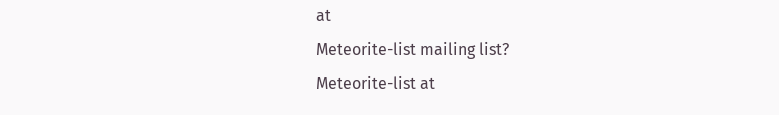at
Meteorite-list mailing list?
Meteorite-list at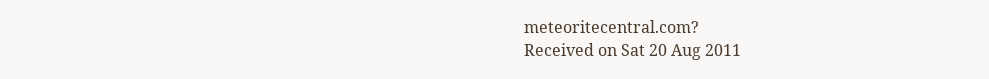meteoritecentral.com?
Received on Sat 20 Aug 2011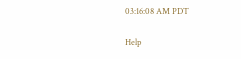03:16:08 AM PDT

Help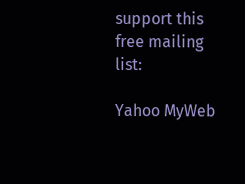support this free mailing list:

Yahoo MyWeb